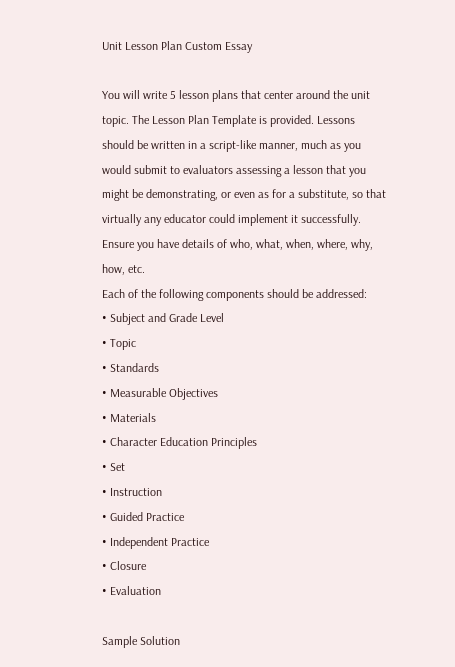Unit Lesson Plan Custom Essay

You will write 5 lesson plans that center around the unit topic. The Lesson Plan Template is provided. Lessons should be written in a script-like manner, much as you would submit to evaluators assessing a lesson that you might be demonstrating, or even as for a substitute, so that virtually any educator could implement it successfully. Ensure you have details of who, what, when, where, why, how, etc.
Each of the following components should be addressed:
• Subject and Grade Level
• Topic
• Standards
• Measurable Objectives
• Materials
• Character Education Principles
• Set
• Instruction
• Guided Practice
• Independent Practice
• Closure
• Evaluation

Sample Solution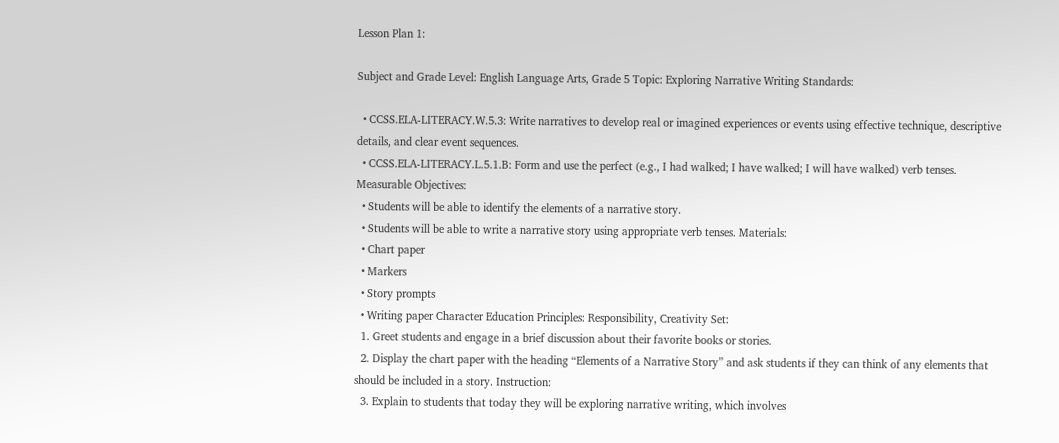Lesson Plan 1:

Subject and Grade Level: English Language Arts, Grade 5 Topic: Exploring Narrative Writing Standards:

  • CCSS.ELA-LITERACY.W.5.3: Write narratives to develop real or imagined experiences or events using effective technique, descriptive details, and clear event sequences.
  • CCSS.ELA-LITERACY.L.5.1.B: Form and use the perfect (e.g., I had walked; I have walked; I will have walked) verb tenses. Measurable Objectives:
  • Students will be able to identify the elements of a narrative story.
  • Students will be able to write a narrative story using appropriate verb tenses. Materials:
  • Chart paper
  • Markers
  • Story prompts
  • Writing paper Character Education Principles: Responsibility, Creativity Set:
  1. Greet students and engage in a brief discussion about their favorite books or stories.
  2. Display the chart paper with the heading “Elements of a Narrative Story” and ask students if they can think of any elements that should be included in a story. Instruction:
  3. Explain to students that today they will be exploring narrative writing, which involves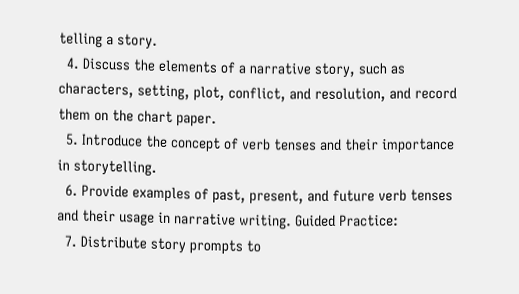telling a story.
  4. Discuss the elements of a narrative story, such as characters, setting, plot, conflict, and resolution, and record them on the chart paper.
  5. Introduce the concept of verb tenses and their importance in storytelling.
  6. Provide examples of past, present, and future verb tenses and their usage in narrative writing. Guided Practice:
  7. Distribute story prompts to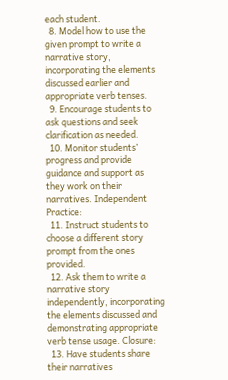each student.
  8. Model how to use the given prompt to write a narrative story, incorporating the elements discussed earlier and appropriate verb tenses.
  9. Encourage students to ask questions and seek clarification as needed.
  10. Monitor students’ progress and provide guidance and support as they work on their narratives. Independent Practice:
  11. Instruct students to choose a different story prompt from the ones provided.
  12. Ask them to write a narrative story independently, incorporating the elements discussed and demonstrating appropriate verb tense usage. Closure:
  13. Have students share their narratives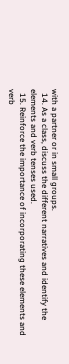with a partner or in small groups.
  14. As a class, discuss the different narratives and identify the elements and verb tenses used.
  15. Reinforce the importance of incorporating these elements and verb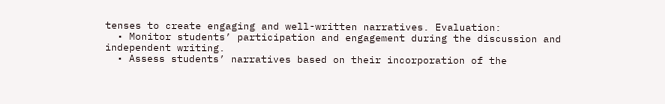tenses to create engaging and well-written narratives. Evaluation:
  • Monitor students’ participation and engagement during the discussion and independent writing.
  • Assess students’ narratives based on their incorporation of the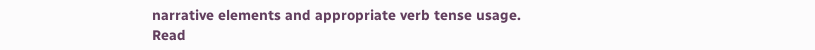narrative elements and appropriate verb tense usage.
Read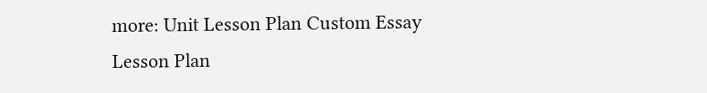more: Unit Lesson Plan Custom Essay
Lesson Plan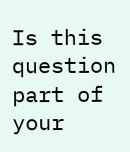Is this question part of your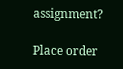assignment?

Place order